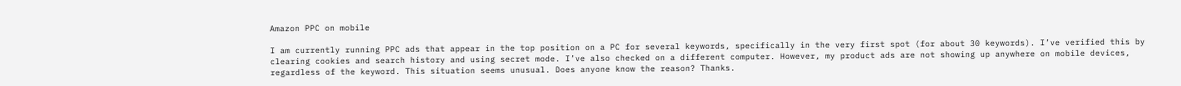Amazon PPC on mobile

I am currently running PPC ads that appear in the top position on a PC for several keywords, specifically in the very first spot (for about 30 keywords). I’ve verified this by clearing cookies and search history and using secret mode. I’ve also checked on a different computer. However, my product ads are not showing up anywhere on mobile devices, regardless of the keyword. This situation seems unusual. Does anyone know the reason? Thanks.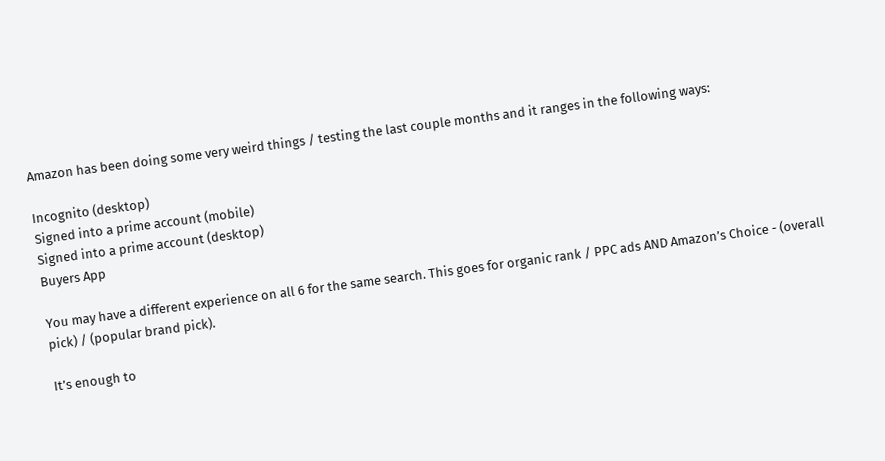Amazon has been doing some very weird things / testing the last couple months and it ranges in the following ways:

Incognito (desktop)
Signed into a prime account (mobile)
Signed into a prime account (desktop)
Buyers App

You may have a different experience on all 6 for the same search. This goes for organic rank / PPC ads AND Amazon’s Choice - (overall pick) / (popular brand pick).

It’s enough to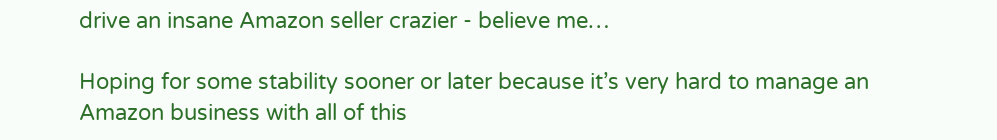drive an insane Amazon seller crazier - believe me…

Hoping for some stability sooner or later because it’s very hard to manage an Amazon business with all of this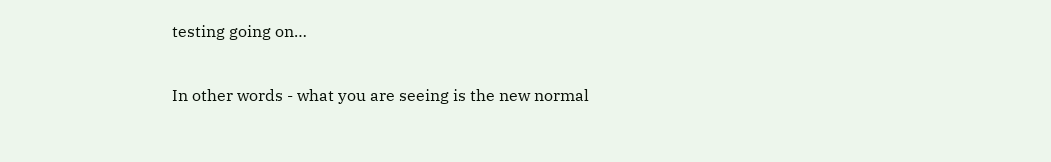testing going on…

In other words - what you are seeing is the new normal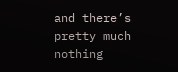and there’s pretty much nothing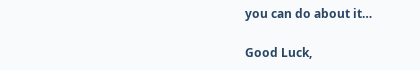you can do about it…

Good Luck,